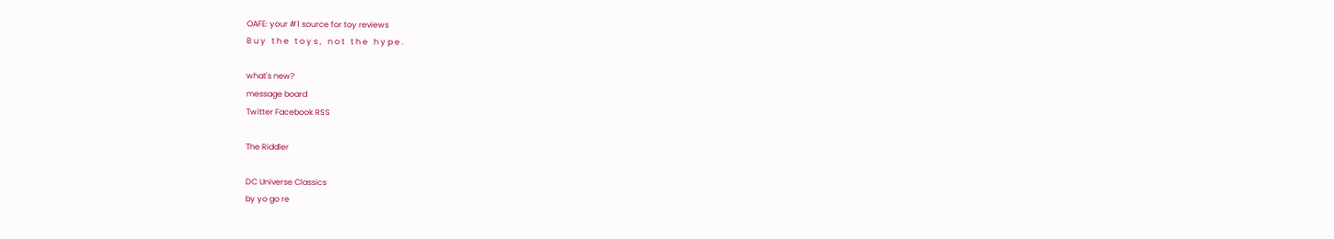OAFE: your #1 source for toy reviews
B u y   t h e   t o y s ,   n o t   t h e   h y p e .

what's new?
message board
Twitter Facebook RSS

The Riddler

DC Universe Classics
by yo go re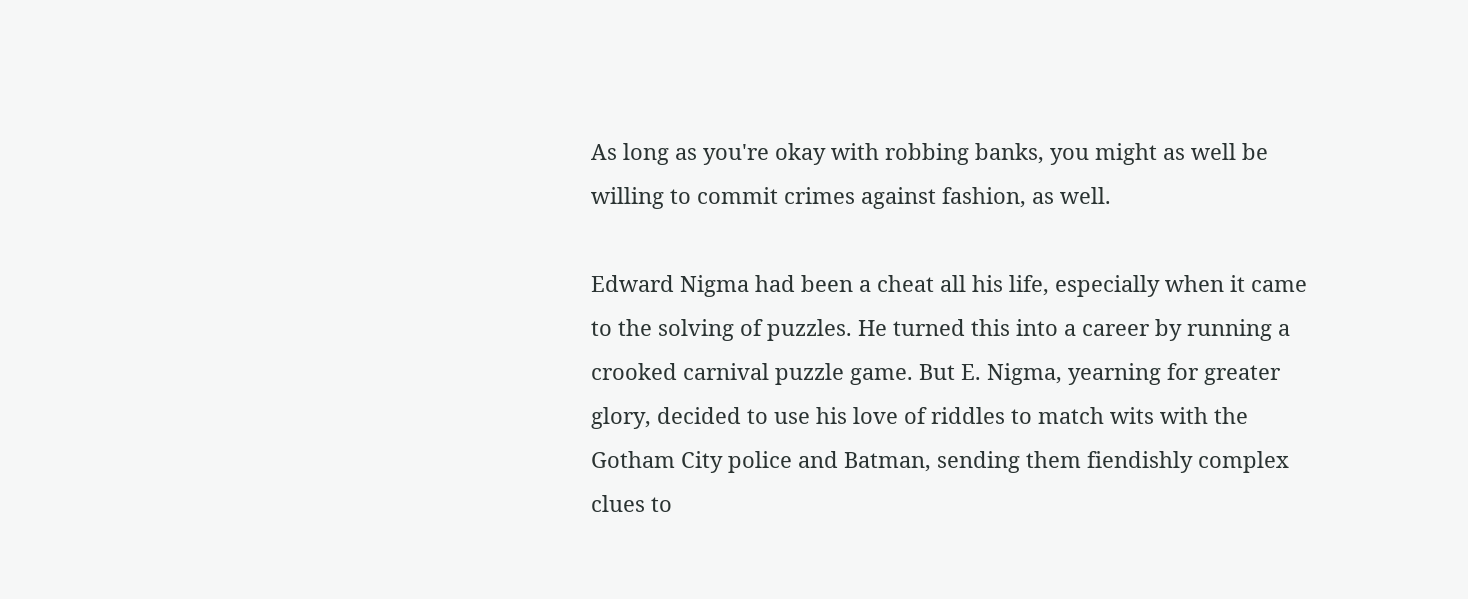As long as you're okay with robbing banks, you might as well be willing to commit crimes against fashion, as well.

Edward Nigma had been a cheat all his life, especially when it came to the solving of puzzles. He turned this into a career by running a crooked carnival puzzle game. But E. Nigma, yearning for greater glory, decided to use his love of riddles to match wits with the Gotham City police and Batman, sending them fiendishly complex clues to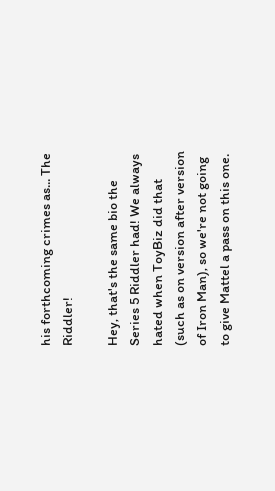his forthcoming crimes as... The Riddler!

Hey, that's the same bio the Series 5 Riddler had! We always hated when ToyBiz did that (such as on version after version of Iron Man), so we're not going to give Mattel a pass on this one.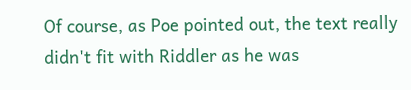Of course, as Poe pointed out, the text really didn't fit with Riddler as he was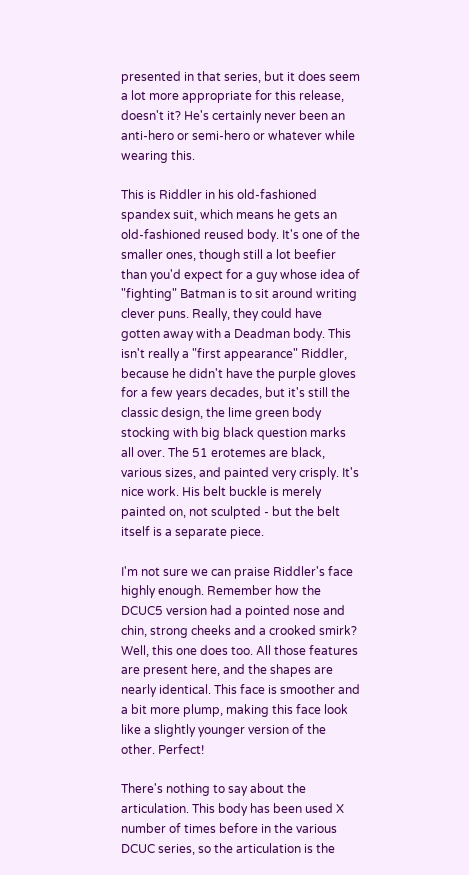presented in that series, but it does seem a lot more appropriate for this release, doesn't it? He's certainly never been an anti-hero or semi-hero or whatever while wearing this.

This is Riddler in his old-fashioned spandex suit, which means he gets an old-fashioned reused body. It's one of the smaller ones, though still a lot beefier than you'd expect for a guy whose idea of "fighting" Batman is to sit around writing clever puns. Really, they could have gotten away with a Deadman body. This isn't really a "first appearance" Riddler, because he didn't have the purple gloves for a few years decades, but it's still the classic design, the lime green body stocking with big black question marks all over. The 51 erotemes are black, various sizes, and painted very crisply. It's nice work. His belt buckle is merely painted on, not sculpted - but the belt itself is a separate piece.

I'm not sure we can praise Riddler's face highly enough. Remember how the DCUC5 version had a pointed nose and chin, strong cheeks and a crooked smirk? Well, this one does too. All those features are present here, and the shapes are nearly identical. This face is smoother and a bit more plump, making this face look like a slightly younger version of the other. Perfect!

There's nothing to say about the articulation. This body has been used X number of times before in the various DCUC series, so the articulation is the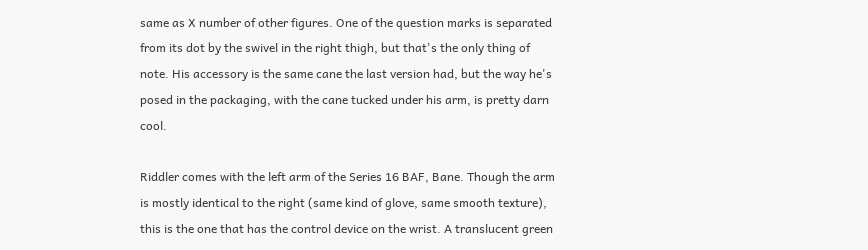same as X number of other figures. One of the question marks is separated from its dot by the swivel in the right thigh, but that's the only thing of note. His accessory is the same cane the last version had, but the way he's posed in the packaging, with the cane tucked under his arm, is pretty darn cool.

Riddler comes with the left arm of the Series 16 BAF, Bane. Though the arm is mostly identical to the right (same kind of glove, same smooth texture), this is the one that has the control device on the wrist. A translucent green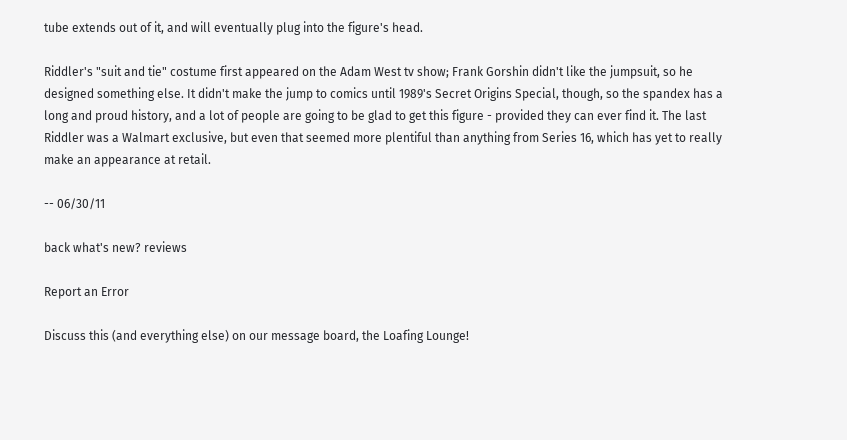tube extends out of it, and will eventually plug into the figure's head.

Riddler's "suit and tie" costume first appeared on the Adam West tv show; Frank Gorshin didn't like the jumpsuit, so he designed something else. It didn't make the jump to comics until 1989's Secret Origins Special, though, so the spandex has a long and proud history, and a lot of people are going to be glad to get this figure - provided they can ever find it. The last Riddler was a Walmart exclusive, but even that seemed more plentiful than anything from Series 16, which has yet to really make an appearance at retail.

-- 06/30/11

back what's new? reviews

Report an Error

Discuss this (and everything else) on our message board, the Loafing Lounge!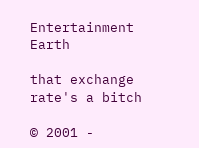Entertainment Earth

that exchange rate's a bitch

© 2001 -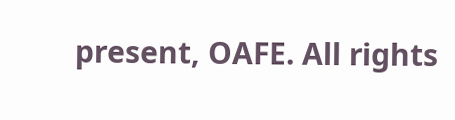present, OAFE. All rights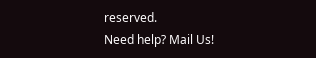reserved.
Need help? Mail Us!